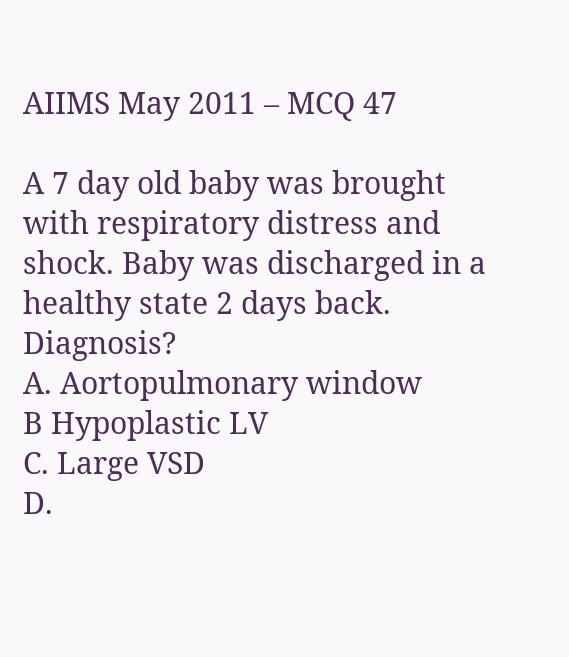AIIMS May 2011 – MCQ 47

A 7 day old baby was brought with respiratory distress and shock. Baby was discharged in a healthy state 2 days back. Diagnosis?
A. Aortopulmonary window
B Hypoplastic LV
C. Large VSD
D.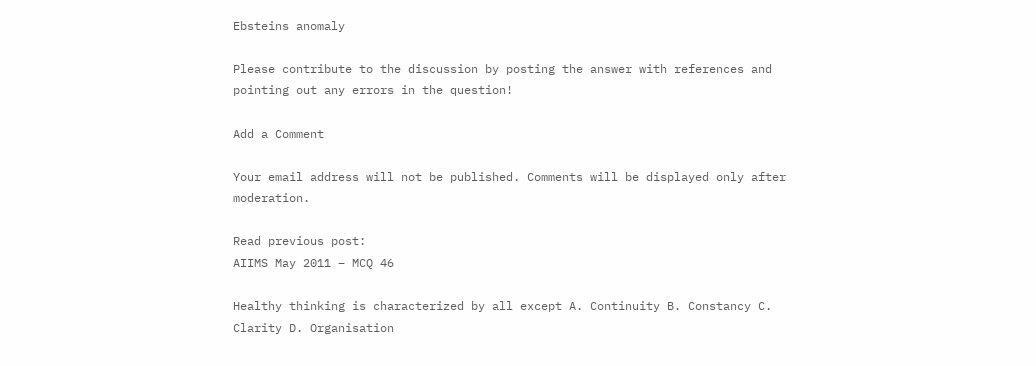Ebsteins anomaly

Please contribute to the discussion by posting the answer with references and pointing out any errors in the question!

Add a Comment

Your email address will not be published. Comments will be displayed only after moderation.

Read previous post:
AIIMS May 2011 – MCQ 46

Healthy thinking is characterized by all except A. Continuity B. Constancy C. Clarity D. Organisation